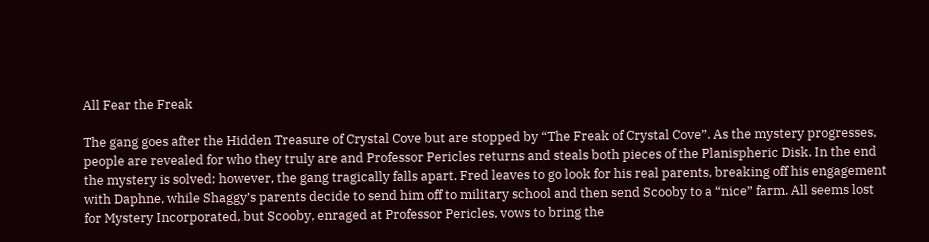All Fear the Freak

The gang goes after the Hidden Treasure of Crystal Cove but are stopped by “The Freak of Crystal Cove”. As the mystery progresses, people are revealed for who they truly are and Professor Pericles returns and steals both pieces of the Planispheric Disk. In the end the mystery is solved; however, the gang tragically falls apart. Fred leaves to go look for his real parents, breaking off his engagement with Daphne, while Shaggy’s parents decide to send him off to military school and then send Scooby to a “nice” farm. All seems lost for Mystery Incorporated, but Scooby, enraged at Professor Pericles, vows to bring the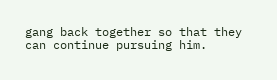gang back together so that they can continue pursuing him.